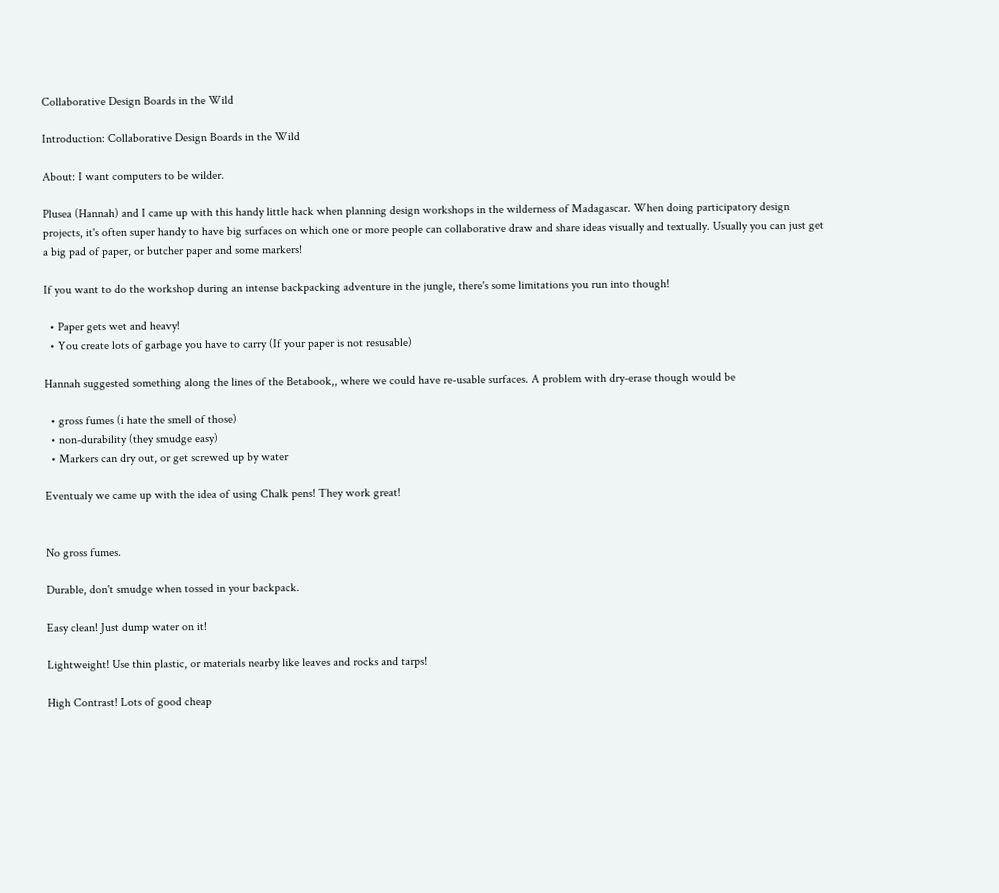Collaborative Design Boards in the Wild

Introduction: Collaborative Design Boards in the Wild

About: I want computers to be wilder.

Plusea (Hannah) and I came up with this handy little hack when planning design workshops in the wilderness of Madagascar. When doing participatory design projects, it's often super handy to have big surfaces on which one or more people can collaborative draw and share ideas visually and textually. Usually you can just get a big pad of paper, or butcher paper and some markers!

If you want to do the workshop during an intense backpacking adventure in the jungle, there's some limitations you run into though!

  • Paper gets wet and heavy!
  • You create lots of garbage you have to carry (If your paper is not resusable)

Hannah suggested something along the lines of the Betabook,, where we could have re-usable surfaces. A problem with dry-erase though would be

  • gross fumes (i hate the smell of those)
  • non-durability (they smudge easy)
  • Markers can dry out, or get screwed up by water

Eventualy we came up with the idea of using Chalk pens! They work great!


No gross fumes.

Durable, don't smudge when tossed in your backpack.

Easy clean! Just dump water on it!

Lightweight! Use thin plastic, or materials nearby like leaves and rocks and tarps!

High Contrast! Lots of good cheap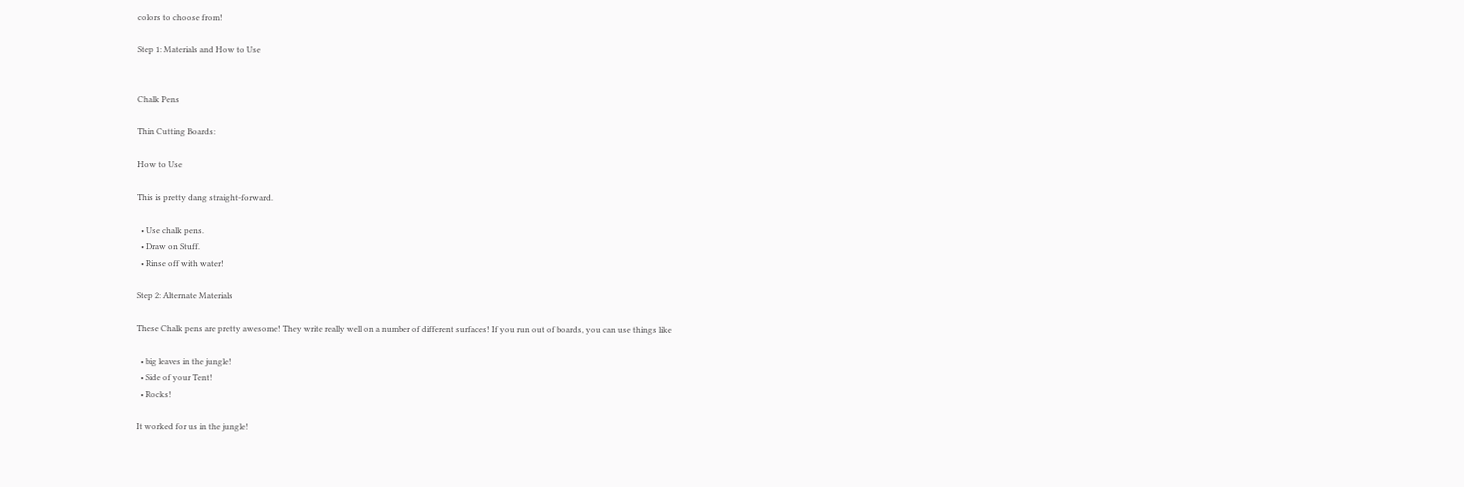colors to choose from!

Step 1: Materials and How to Use


Chalk Pens

Thin Cutting Boards:

How to Use

This is pretty dang straight-forward.

  • Use chalk pens.
  • Draw on Stuff.
  • Rinse off with water!

Step 2: Alternate Materials

These Chalk pens are pretty awesome! They write really well on a number of different surfaces! If you run out of boards, you can use things like

  • big leaves in the jungle!
  • Side of your Tent!
  • Rocks!

It worked for us in the jungle!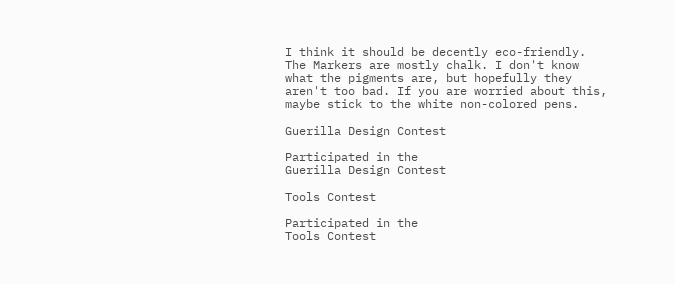I think it should be decently eco-friendly. The Markers are mostly chalk. I don't know what the pigments are, but hopefully they aren't too bad. If you are worried about this, maybe stick to the white non-colored pens.

Guerilla Design Contest

Participated in the
Guerilla Design Contest

Tools Contest

Participated in the
Tools Contest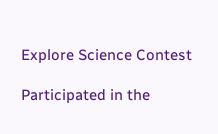Explore Science Contest

Participated in the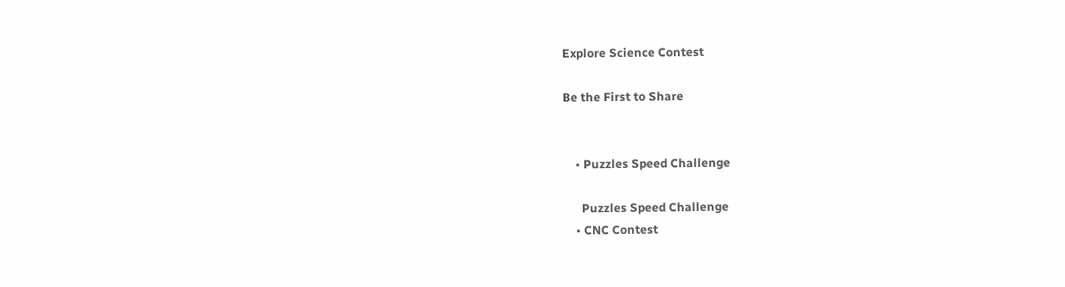Explore Science Contest

Be the First to Share


    • Puzzles Speed Challenge

      Puzzles Speed Challenge
    • CNC Contest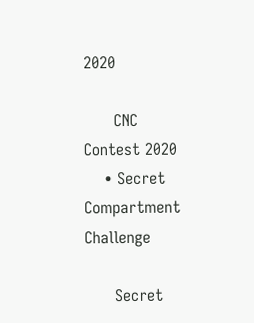2020

      CNC Contest 2020
    • Secret Compartment Challenge

      Secret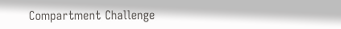Compartment Challenge